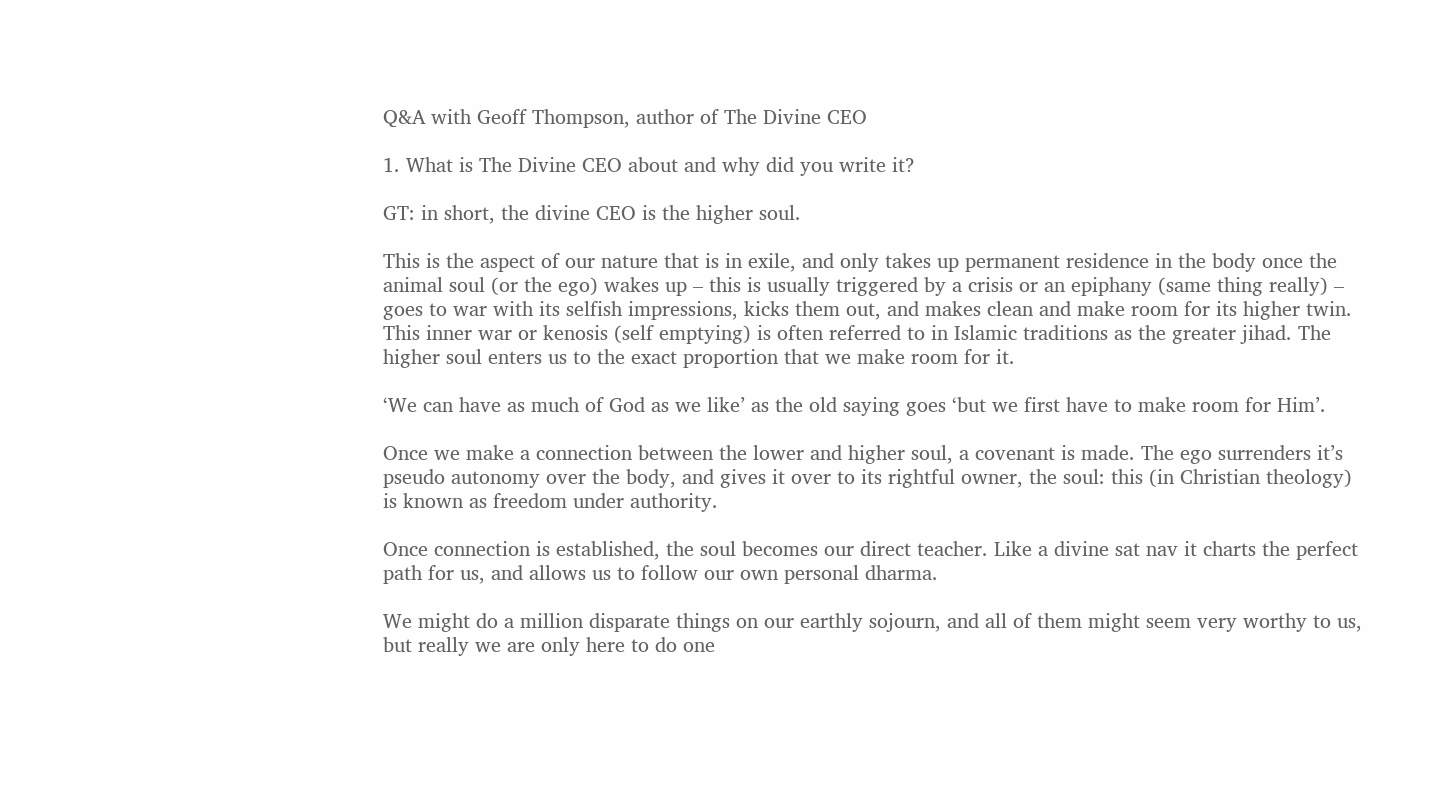Q&A with Geoff Thompson, author of The Divine CEO

1. What is The Divine CEO about and why did you write it?

GT: in short, the divine CEO is the higher soul.

This is the aspect of our nature that is in exile, and only takes up permanent residence in the body once the animal soul (or the ego) wakes up – this is usually triggered by a crisis or an epiphany (same thing really) – goes to war with its selfish impressions, kicks them out, and makes clean and make room for its higher twin. This inner war or kenosis (self emptying) is often referred to in Islamic traditions as the greater jihad. The higher soul enters us to the exact proportion that we make room for it.

‘We can have as much of God as we like’ as the old saying goes ‘but we first have to make room for Him’.

Once we make a connection between the lower and higher soul, a covenant is made. The ego surrenders it’s pseudo autonomy over the body, and gives it over to its rightful owner, the soul: this (in Christian theology) is known as freedom under authority.

Once connection is established, the soul becomes our direct teacher. Like a divine sat nav it charts the perfect path for us, and allows us to follow our own personal dharma.

We might do a million disparate things on our earthly sojourn, and all of them might seem very worthy to us, but really we are only here to do one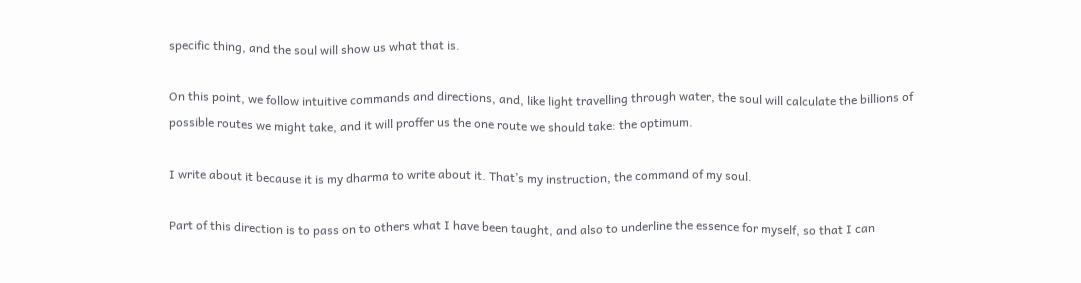specific thing, and the soul will show us what that is.

On this point, we follow intuitive commands and directions, and, like light travelling through water, the soul will calculate the billions of possible routes we might take, and it will proffer us the one route we should take: the optimum.

I write about it because it is my dharma to write about it. That’s my instruction, the command of my soul.

Part of this direction is to pass on to others what I have been taught, and also to underline the essence for myself, so that I can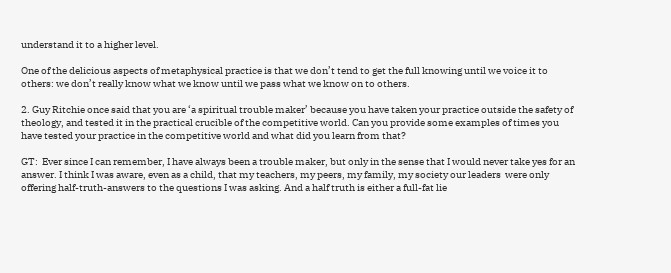understand it to a higher level.

One of the delicious aspects of metaphysical practice is that we don’t tend to get the full knowing until we voice it to others: we don’t really know what we know until we pass what we know on to others.

2. Guy Ritchie once said that you are ‘a spiritual trouble maker’ because you have taken your practice outside the safety of theology, and tested it in the practical crucible of the competitive world. Can you provide some examples of times you have tested your practice in the competitive world and what did you learn from that?

GT:  Ever since I can remember, I have always been a trouble maker, but only in the sense that I would never take yes for an answer. I think I was aware, even as a child, that my teachers, my peers, my family, my society our leaders  were only offering half-truth-answers to the questions I was asking. And a half truth is either a full-fat lie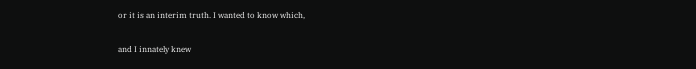or it is an interim truth. I wanted to know which,

and I innately knew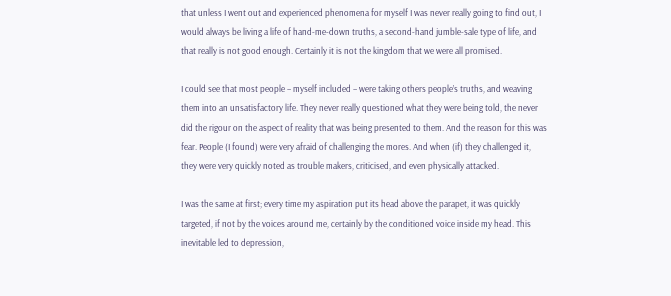that unless I went out and experienced phenomena for myself I was never really going to find out, I would always be living a life of hand-me-down truths, a second-hand jumble-sale type of life, and that really is not good enough. Certainly it is not the kingdom that we were all promised.

I could see that most people – myself included – were taking others people’s truths, and weaving them into an unsatisfactory life. They never really questioned what they were being told, the never did the rigour on the aspect of reality that was being presented to them. And the reason for this was fear. People (I found) were very afraid of challenging the mores. And when (if) they challenged it, they were very quickly noted as trouble makers, criticised, and even physically attacked.

I was the same at first; every time my aspiration put its head above the parapet, it was quickly targeted, if not by the voices around me, certainly by the conditioned voice inside my head. This inevitable led to depression,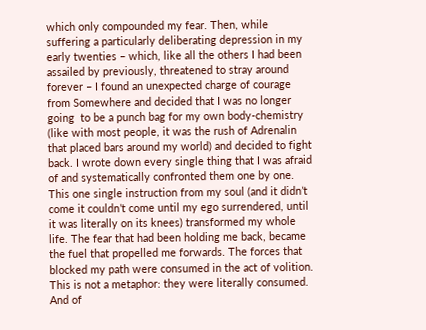which only compounded my fear. Then, while suffering a particularly deliberating depression in my early twenties – which, like all the others I had been assailed by previously, threatened to stray around forever – I found an unexpected charge of courage from Somewhere and decided that I was no longer going  to be a punch bag for my own body-chemistry (like with most people, it was the rush of Adrenalin that placed bars around my world) and decided to fight back. I wrote down every single thing that I was afraid of and systematically confronted them one by one. This one single instruction from my soul (and it didn’t come it couldn’t come until my ego surrendered, until it was literally on its knees) transformed my whole life. The fear that had been holding me back, became the fuel that propelled me forwards. The forces that blocked my path were consumed in the act of volition. This is not a metaphor: they were literally consumed. And of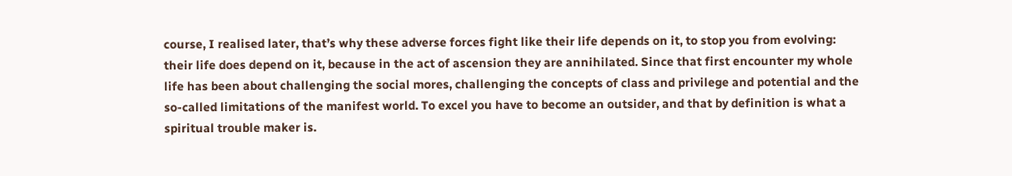course, I realised later, that’s why these adverse forces fight like their life depends on it, to stop you from evolving: their life does depend on it, because in the act of ascension they are annihilated. Since that first encounter my whole life has been about challenging the social mores, challenging the concepts of class and privilege and potential and the so-called limitations of the manifest world. To excel you have to become an outsider, and that by definition is what a spiritual trouble maker is.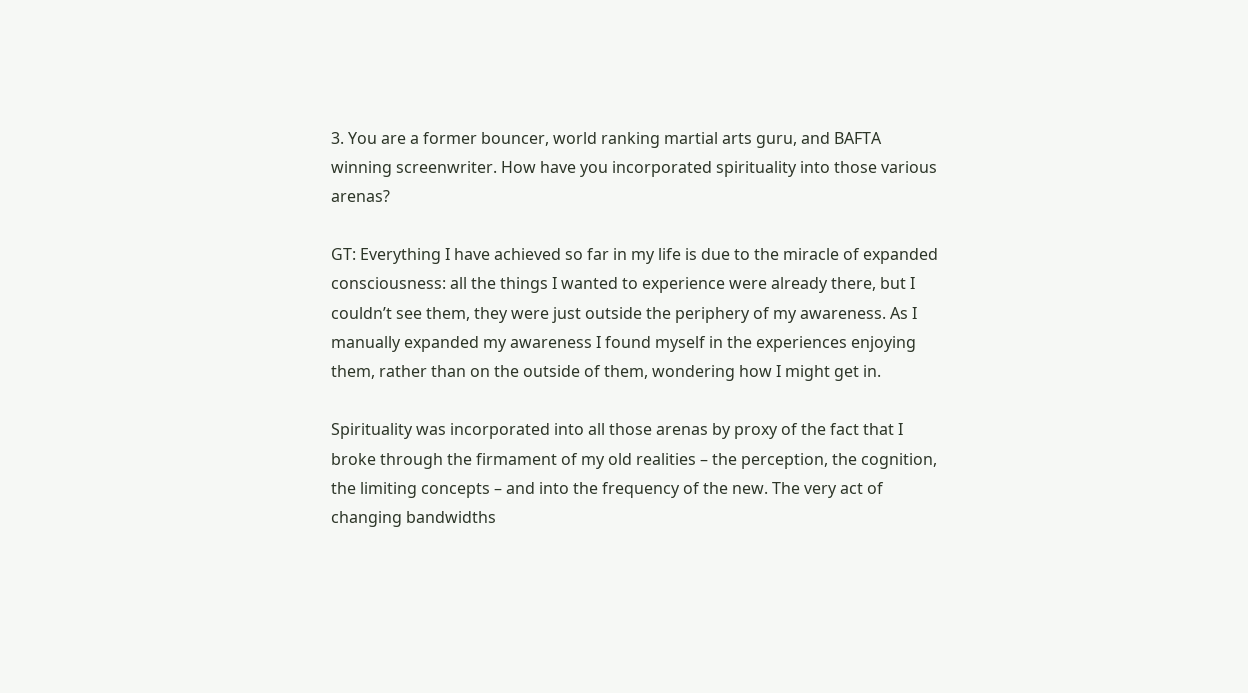3. You are a former bouncer, world ranking martial arts guru, and BAFTA winning screenwriter. How have you incorporated spirituality into those various arenas?

GT: Everything I have achieved so far in my life is due to the miracle of expanded consciousness: all the things I wanted to experience were already there, but I couldn’t see them, they were just outside the periphery of my awareness. As I manually expanded my awareness I found myself in the experiences enjoying them, rather than on the outside of them, wondering how I might get in.

Spirituality was incorporated into all those arenas by proxy of the fact that I broke through the firmament of my old realities – the perception, the cognition, the limiting concepts – and into the frequency of the new. The very act of changing bandwidths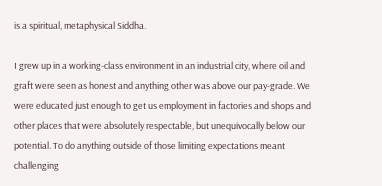is a spiritual, metaphysical Siddha.

I grew up in a working-class environment in an industrial city, where oil and graft were seen as honest and anything other was above our pay-grade. We were educated just enough to get us employment in factories and shops and other places that were absolutely respectable, but unequivocally below our potential. To do anything outside of those limiting expectations meant challenging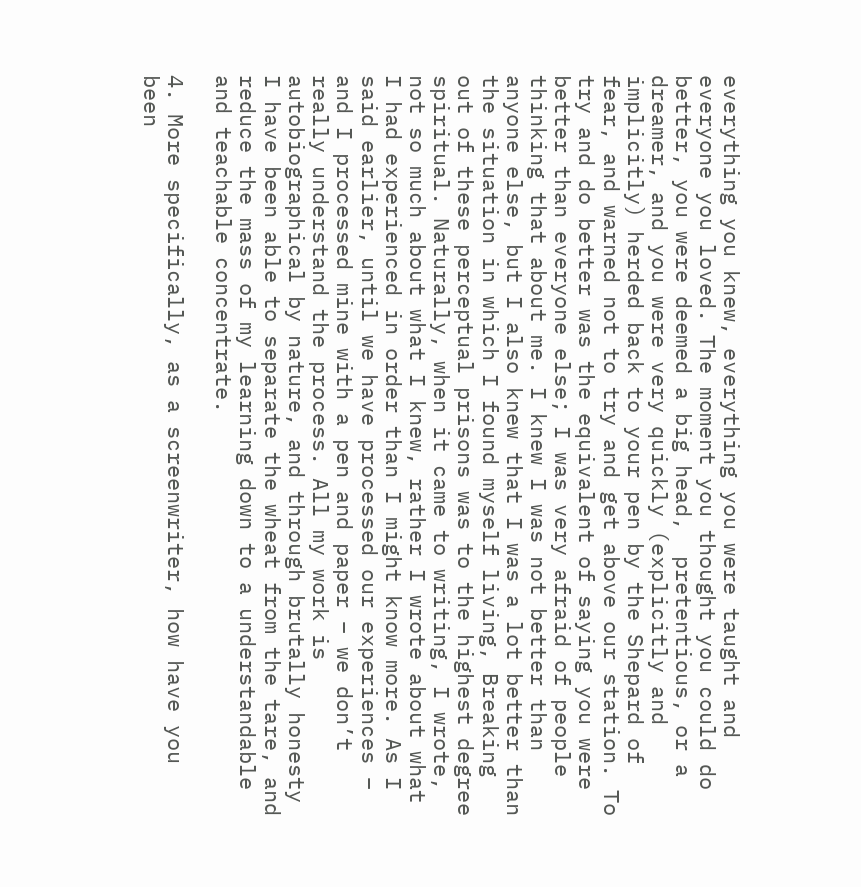everything you knew, everything you were taught and everyone you loved. The moment you thought you could do better, you were deemed a big head,  pretentious, or a dreamer, and you were very quickly (explicitly and implicitly) herded back to your pen by the Shepard of fear, and warned not to try and get above our station. To try and do better was the equivalent of saying you were better than everyone else; I was very afraid of people thinking that about me. I knew I was not better than anyone else, but I also knew that I was a lot better than the situation in which I found myself living, Breaking out of these perceptual prisons was to the highest degree spiritual. Naturally, when it came to writing, I wrote, not so much about what I knew, rather I wrote about what I had experienced in order than I might know more. As I said earlier, until we have processed our experiences – and I processed mine with a pen and paper – we don’t really understand the process. All my work is autobiographical by nature, and through brutally honesty I have been able to separate the wheat from the tare, and reduce the mass of my learning down to a understandable and teachable concentrate.

4. More specifically, as a screenwriter, how have you been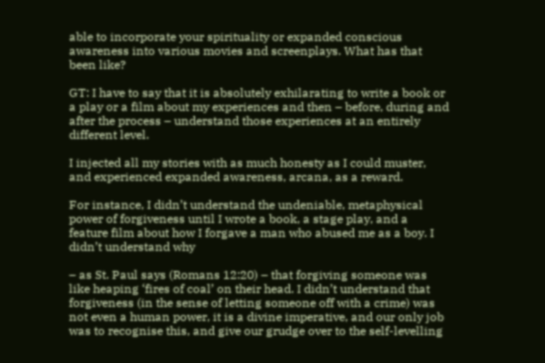able to incorporate your spirituality or expanded conscious awareness into various movies and screenplays. What has that been like?

GT: I have to say that it is absolutely exhilarating to write a book or a play or a film about my experiences and then – before, during and after the process – understand those experiences at an entirely different level.

I injected all my stories with as much honesty as I could muster, and experienced expanded awareness, arcana, as a reward.

For instance, I didn’t understand the undeniable, metaphysical power of forgiveness until I wrote a book, a stage play, and a feature film about how I forgave a man who abused me as a boy. I didn’t understand why

– as St. Paul says (Romans 12:20) – that forgiving someone was like heaping ‘fires of coal’ on their head. I didn’t understand that forgiveness (in the sense of letting someone off with a crime) was not even a human power, it is a divine imperative, and our only job was to recognise this, and give our grudge over to the self-levelling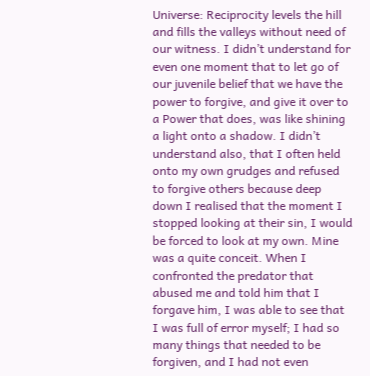Universe: Reciprocity levels the hill and fills the valleys without need of our witness. I didn’t understand for even one moment that to let go of our juvenile belief that we have the power to forgive, and give it over to a Power that does, was like shining a light onto a shadow. I didn’t understand also, that I often held onto my own grudges and refused to forgive others because deep down I realised that the moment I stopped looking at their sin, I would be forced to look at my own. Mine was a quite conceit. When I confronted the predator that abused me and told him that I forgave him, I was able to see that I was full of error myself; I had so many things that needed to be forgiven, and I had not even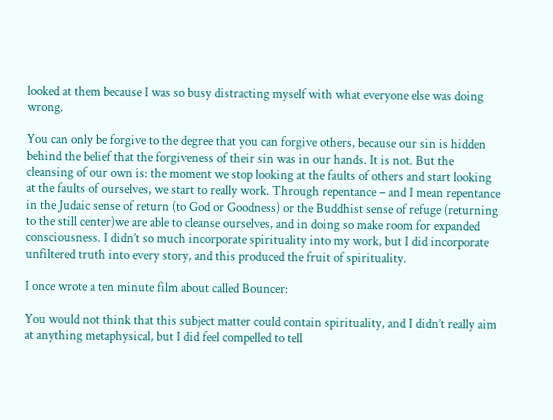looked at them because I was so busy distracting myself with what everyone else was doing wrong.

You can only be forgive to the degree that you can forgive others, because our sin is hidden behind the belief that the forgiveness of their sin was in our hands. It is not. But the cleansing of our own is: the moment we stop looking at the faults of others and start looking at the faults of ourselves, we start to really work. Through repentance – and I mean repentance in the Judaic sense of return (to God or Goodness) or the Buddhist sense of refuge (returning to the still center)we are able to cleanse ourselves, and in doing so make room for expanded consciousness. I didn’t so much incorporate spirituality into my work, but I did incorporate unfiltered truth into every story, and this produced the fruit of spirituality.

I once wrote a ten minute film about called Bouncer:

You would not think that this subject matter could contain spirituality, and I didn’t really aim at anything metaphysical, but I did feel compelled to tell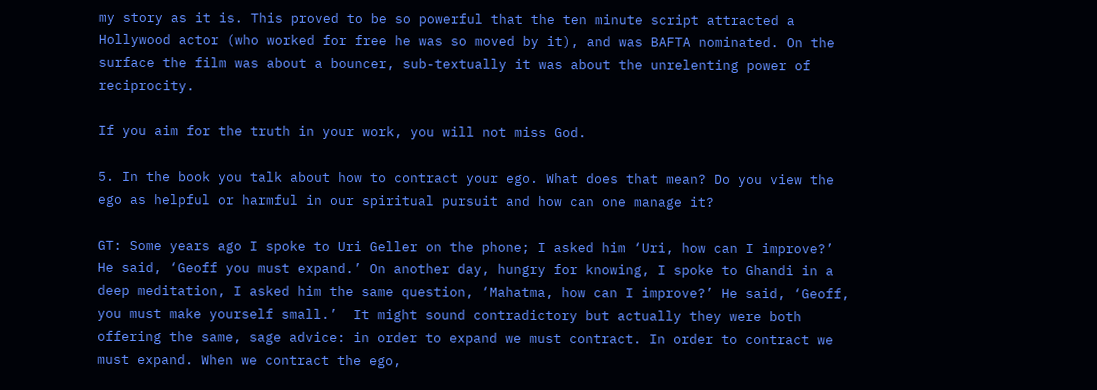my story as it is. This proved to be so powerful that the ten minute script attracted a Hollywood actor (who worked for free he was so moved by it), and was BAFTA nominated. On the surface the film was about a bouncer, sub-textually it was about the unrelenting power of reciprocity.

If you aim for the truth in your work, you will not miss God.

5. In the book you talk about how to contract your ego. What does that mean? Do you view the ego as helpful or harmful in our spiritual pursuit and how can one manage it?

GT: Some years ago I spoke to Uri Geller on the phone; I asked him ‘Uri, how can I improve?’ He said, ‘Geoff you must expand.’ On another day, hungry for knowing, I spoke to Ghandi in a deep meditation, I asked him the same question, ‘Mahatma, how can I improve?’ He said, ‘Geoff, you must make yourself small.’  It might sound contradictory but actually they were both offering the same, sage advice: in order to expand we must contract. In order to contract we must expand. When we contract the ego,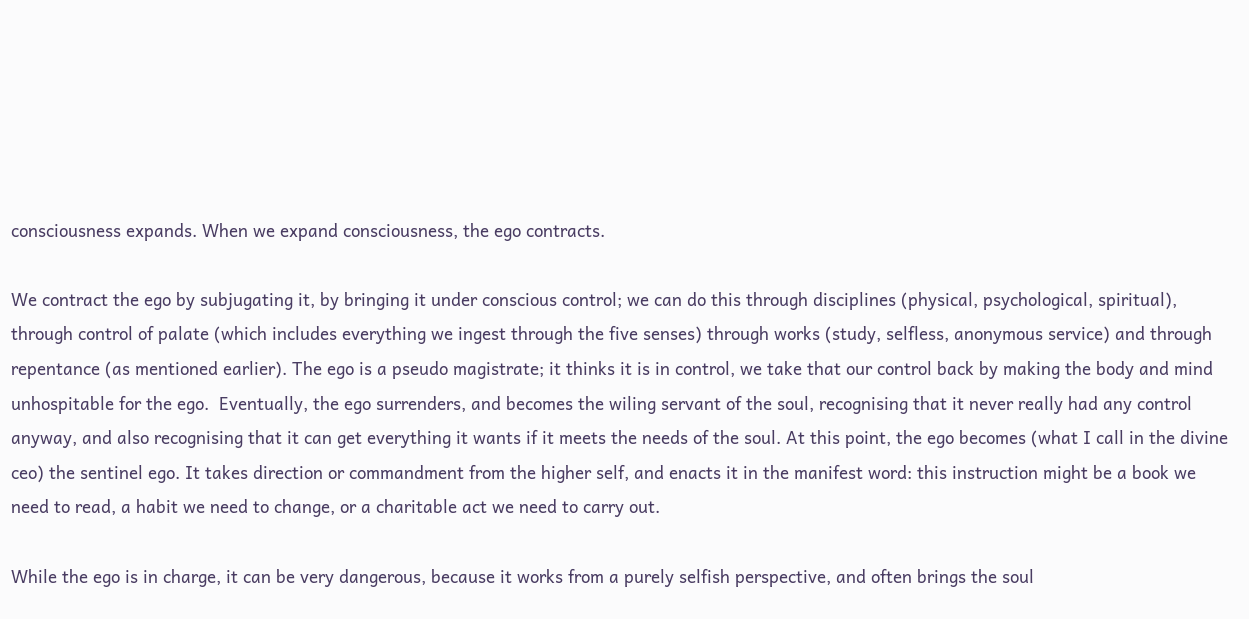consciousness expands. When we expand consciousness, the ego contracts.

We contract the ego by subjugating it, by bringing it under conscious control; we can do this through disciplines (physical, psychological, spiritual), through control of palate (which includes everything we ingest through the five senses) through works (study, selfless, anonymous service) and through repentance (as mentioned earlier). The ego is a pseudo magistrate; it thinks it is in control, we take that our control back by making the body and mind unhospitable for the ego.  Eventually, the ego surrenders, and becomes the wiling servant of the soul, recognising that it never really had any control anyway, and also recognising that it can get everything it wants if it meets the needs of the soul. At this point, the ego becomes (what I call in the divine ceo) the sentinel ego. It takes direction or commandment from the higher self, and enacts it in the manifest word: this instruction might be a book we need to read, a habit we need to change, or a charitable act we need to carry out.

While the ego is in charge, it can be very dangerous, because it works from a purely selfish perspective, and often brings the soul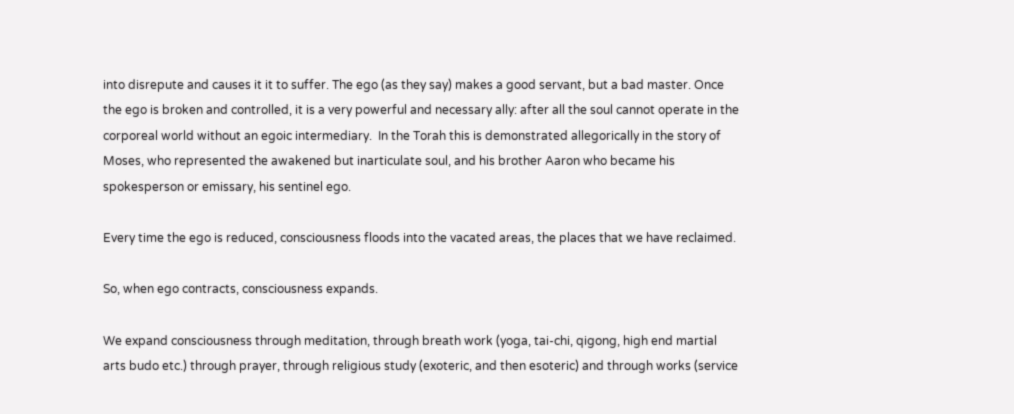into disrepute and causes it it to suffer. The ego (as they say) makes a good servant, but a bad master. Once the ego is broken and controlled, it is a very powerful and necessary ally: after all the soul cannot operate in the corporeal world without an egoic intermediary.  In the Torah this is demonstrated allegorically in the story of Moses, who represented the awakened but inarticulate soul, and his brother Aaron who became his spokesperson or emissary, his sentinel ego.

Every time the ego is reduced, consciousness floods into the vacated areas, the places that we have reclaimed.

So, when ego contracts, consciousness expands.

We expand consciousness through meditation, through breath work (yoga, tai-chi, qigong, high end martial arts budo etc.) through prayer, through religious study (exoteric, and then esoteric) and through works (service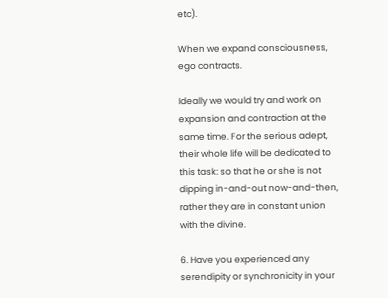etc).

When we expand consciousness, ego contracts.

Ideally we would try and work on expansion and contraction at the same time. For the serious adept, their whole life will be dedicated to this task: so that he or she is not dipping in-and-out now-and-then, rather they are in constant union with the divine.

6. Have you experienced any serendipity or synchronicity in your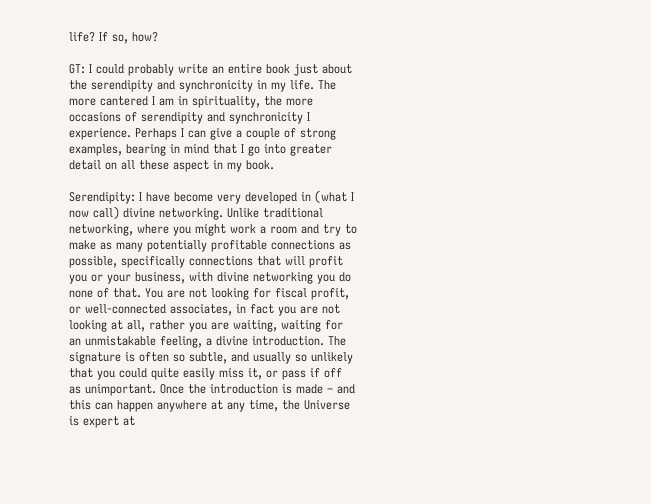life? If so, how?

GT: I could probably write an entire book just about the serendipity and synchronicity in my life. The more cantered I am in spirituality, the more occasions of serendipity and synchronicity I experience. Perhaps I can give a couple of strong examples, bearing in mind that I go into greater detail on all these aspect in my book.

Serendipity: I have become very developed in (what I now call) divine networking. Unlike traditional networking, where you might work a room and try to make as many potentially profitable connections as possible, specifically connections that will profit you or your business, with divine networking you do none of that. You are not looking for fiscal profit, or well-connected associates, in fact you are not looking at all, rather you are waiting, waiting for an unmistakable feeling, a divine introduction. The signature is often so subtle, and usually so unlikely that you could quite easily miss it, or pass if off as unimportant. Once the introduction is made – and this can happen anywhere at any time, the Universe is expert at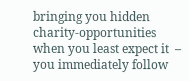bringing you hidden charity-opportunities when you least expect it  – you immediately follow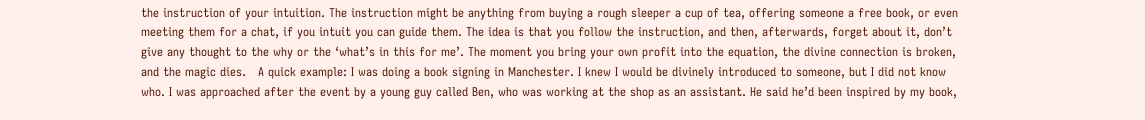the instruction of your intuition. The instruction might be anything from buying a rough sleeper a cup of tea, offering someone a free book, or even meeting them for a chat, if you intuit you can guide them. The idea is that you follow the instruction, and then, afterwards, forget about it, don’t give any thought to the why or the ‘what’s in this for me’. The moment you bring your own profit into the equation, the divine connection is broken, and the magic dies.   A quick example: I was doing a book signing in Manchester. I knew I would be divinely introduced to someone, but I did not know who. I was approached after the event by a young guy called Ben, who was working at the shop as an assistant. He said he’d been inspired by my book,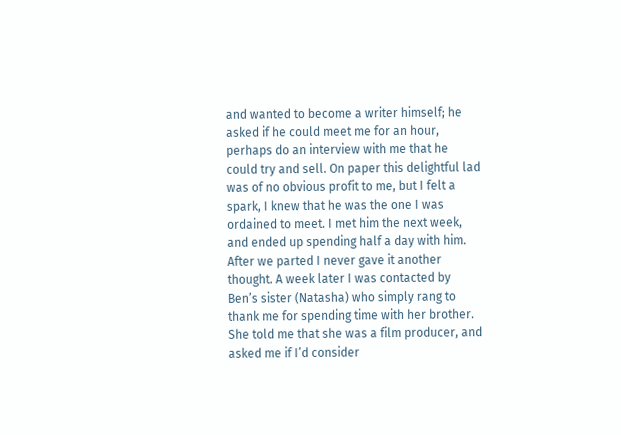and wanted to become a writer himself; he asked if he could meet me for an hour, perhaps do an interview with me that he could try and sell. On paper this delightful lad was of no obvious profit to me, but I felt a spark, I knew that he was the one I was ordained to meet. I met him the next week, and ended up spending half a day with him. After we parted I never gave it another thought. A week later I was contacted by Ben’s sister (Natasha) who simply rang to thank me for spending time with her brother. She told me that she was a film producer, and asked me if I’d consider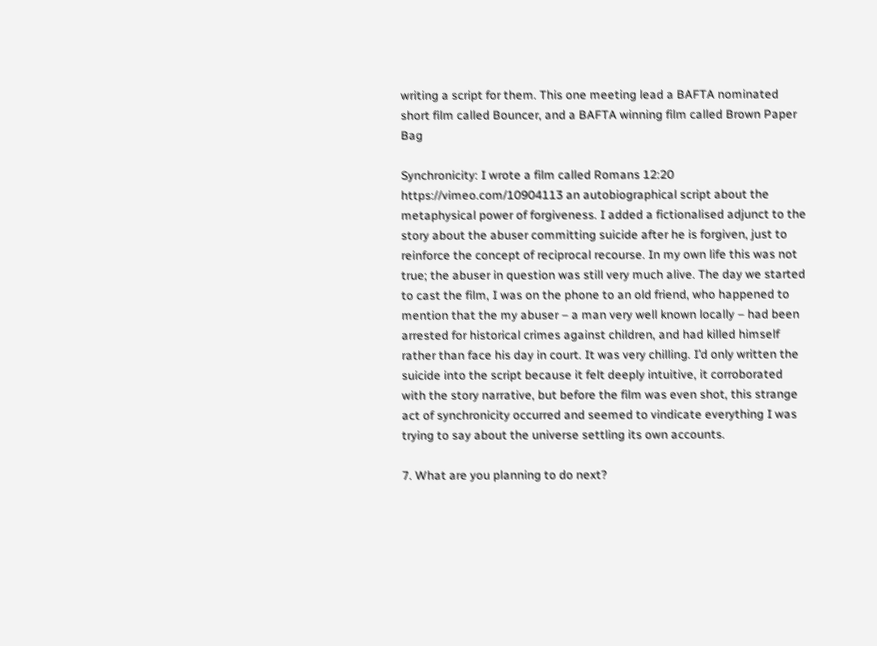writing a script for them. This one meeting lead a BAFTA nominated short film called Bouncer, and a BAFTA winning film called Brown Paper Bag

Synchronicity: I wrote a film called Romans 12:20 https://vimeo.com/10904113 an autobiographical script about the metaphysical power of forgiveness. I added a fictionalised adjunct to the story about the abuser committing suicide after he is forgiven, just to reinforce the concept of reciprocal recourse. In my own life this was not true; the abuser in question was still very much alive. The day we started to cast the film, I was on the phone to an old friend, who happened to mention that the my abuser – a man very well known locally – had been arrested for historical crimes against children, and had killed himself rather than face his day in court. It was very chilling. I’d only written the suicide into the script because it felt deeply intuitive, it corroborated with the story narrative, but before the film was even shot, this strange act of synchronicity occurred and seemed to vindicate everything I was trying to say about the universe settling its own accounts.

7. What are you planning to do next?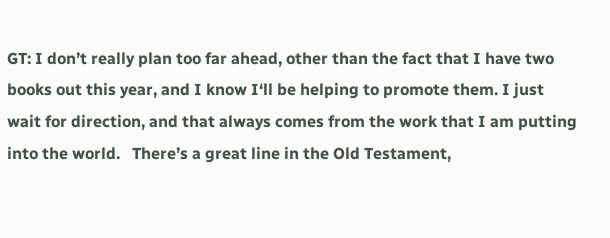GT: I don’t really plan too far ahead, other than the fact that I have two books out this year, and I know I‘ll be helping to promote them. I just wait for direction, and that always comes from the work that I am putting into the world.   There’s a great line in the Old Testament,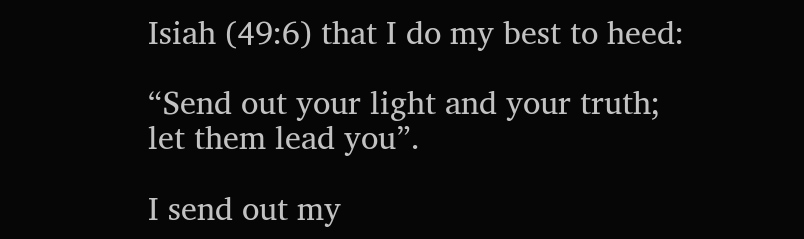Isiah (49:6) that I do my best to heed:

“Send out your light and your truth; let them lead you”.

I send out my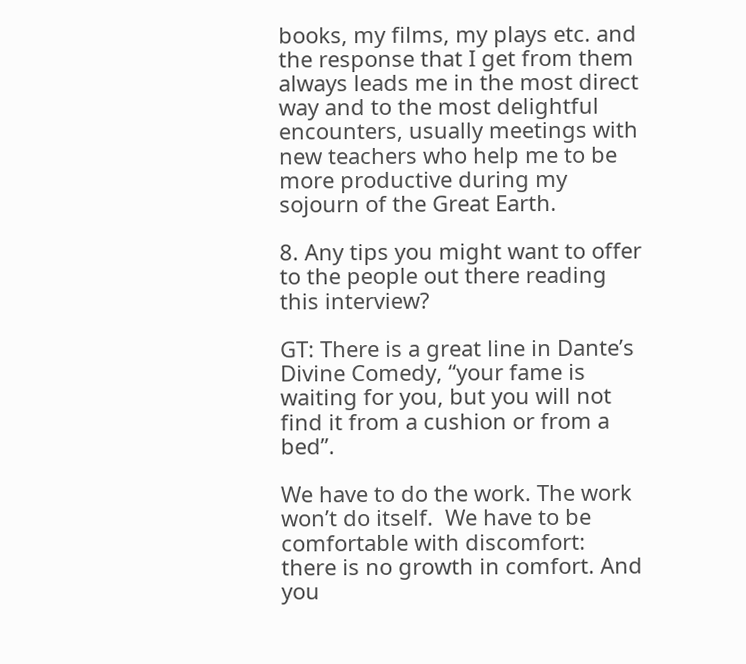books, my films, my plays etc. and the response that I get from them always leads me in the most direct way and to the most delightful encounters, usually meetings with new teachers who help me to be more productive during my sojourn of the Great Earth.

8. Any tips you might want to offer to the people out there reading this interview?

GT: There is a great line in Dante’s Divine Comedy, “your fame is waiting for you, but you will not find it from a cushion or from a bed”.

We have to do the work. The work won’t do itself.  We have to be comfortable with discomfort: there is no growth in comfort. And you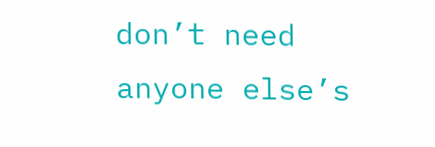don’t need anyone else’s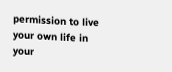permission to live your own life in your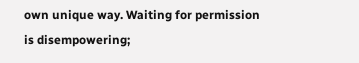own unique way. Waiting for permission is disempowering;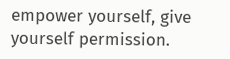empower yourself, give yourself permission.